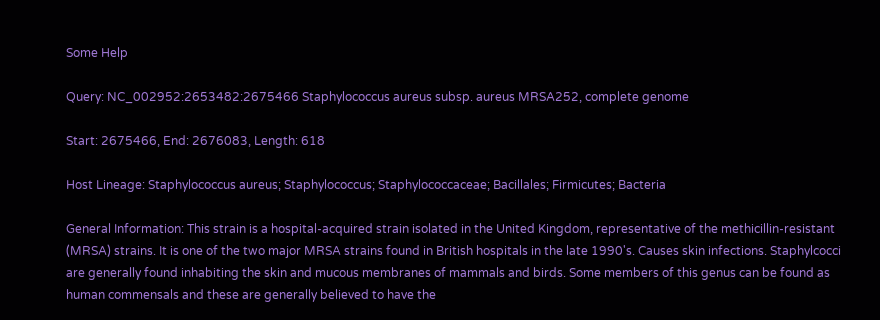Some Help

Query: NC_002952:2653482:2675466 Staphylococcus aureus subsp. aureus MRSA252, complete genome

Start: 2675466, End: 2676083, Length: 618

Host Lineage: Staphylococcus aureus; Staphylococcus; Staphylococcaceae; Bacillales; Firmicutes; Bacteria

General Information: This strain is a hospital-acquired strain isolated in the United Kingdom, representative of the methicillin-resistant (MRSA) strains. It is one of the two major MRSA strains found in British hospitals in the late 1990's. Causes skin infections. Staphylcocci are generally found inhabiting the skin and mucous membranes of mammals and birds. Some members of this genus can be found as human commensals and these are generally believed to have the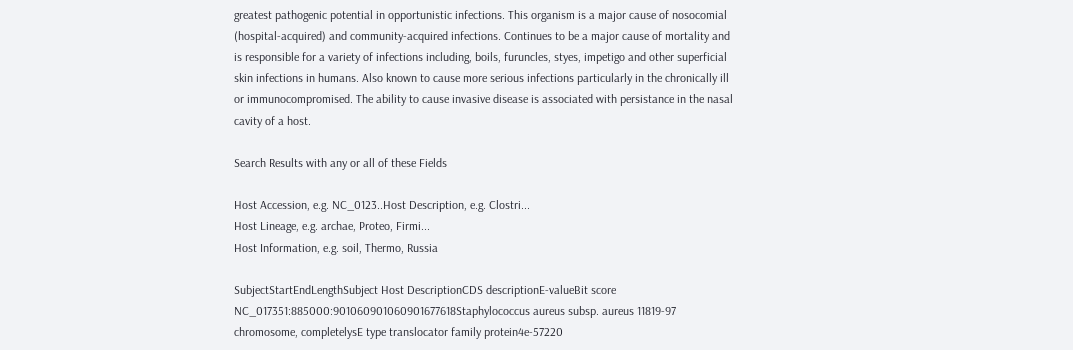greatest pathogenic potential in opportunistic infections. This organism is a major cause of nosocomial (hospital-acquired) and community-acquired infections. Continues to be a major cause of mortality and is responsible for a variety of infections including, boils, furuncles, styes, impetigo and other superficial skin infections in humans. Also known to cause more serious infections particularly in the chronically ill or immunocompromised. The ability to cause invasive disease is associated with persistance in the nasal cavity of a host.

Search Results with any or all of these Fields

Host Accession, e.g. NC_0123..Host Description, e.g. Clostri...
Host Lineage, e.g. archae, Proteo, Firmi...
Host Information, e.g. soil, Thermo, Russia

SubjectStartEndLengthSubject Host DescriptionCDS descriptionE-valueBit score
NC_017351:885000:901060901060901677618Staphylococcus aureus subsp. aureus 11819-97 chromosome, completelysE type translocator family protein4e-57220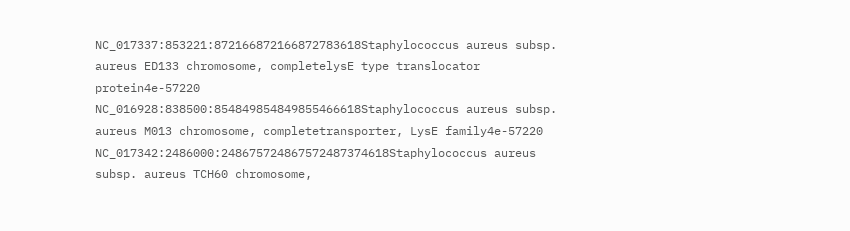NC_017337:853221:872166872166872783618Staphylococcus aureus subsp. aureus ED133 chromosome, completelysE type translocator protein4e-57220
NC_016928:838500:854849854849855466618Staphylococcus aureus subsp. aureus M013 chromosome, completetransporter, LysE family4e-57220
NC_017342:2486000:248675724867572487374618Staphylococcus aureus subsp. aureus TCH60 chromosome,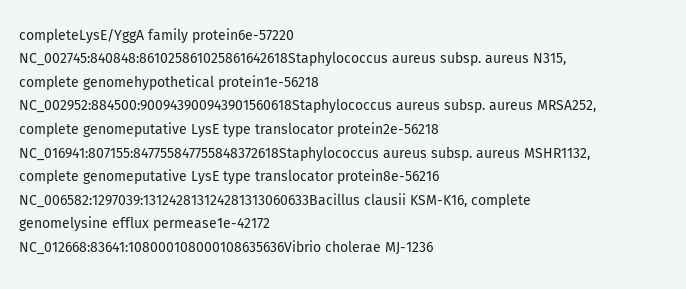completeLysE/YggA family protein6e-57220
NC_002745:840848:861025861025861642618Staphylococcus aureus subsp. aureus N315, complete genomehypothetical protein1e-56218
NC_002952:884500:900943900943901560618Staphylococcus aureus subsp. aureus MRSA252, complete genomeputative LysE type translocator protein2e-56218
NC_016941:807155:847755847755848372618Staphylococcus aureus subsp. aureus MSHR1132, complete genomeputative LysE type translocator protein8e-56216
NC_006582:1297039:131242813124281313060633Bacillus clausii KSM-K16, complete genomelysine efflux permease1e-42172
NC_012668:83641:108000108000108635636Vibrio cholerae MJ-1236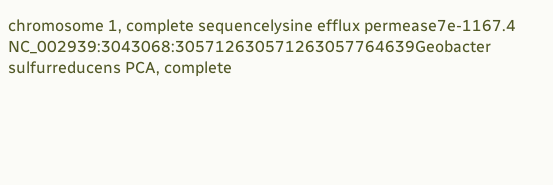chromosome 1, complete sequencelysine efflux permease7e-1167.4
NC_002939:3043068:305712630571263057764639Geobacter sulfurreducens PCA, complete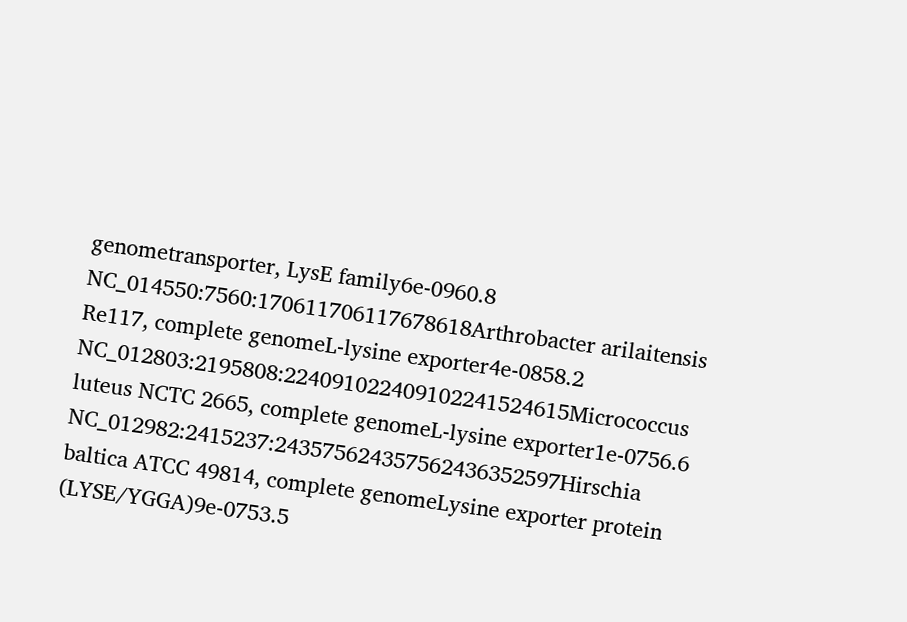genometransporter, LysE family6e-0960.8
NC_014550:7560:170611706117678618Arthrobacter arilaitensis Re117, complete genomeL-lysine exporter4e-0858.2
NC_012803:2195808:224091022409102241524615Micrococcus luteus NCTC 2665, complete genomeL-lysine exporter1e-0756.6
NC_012982:2415237:243575624357562436352597Hirschia baltica ATCC 49814, complete genomeLysine exporter protein (LYSE/YGGA)9e-0753.5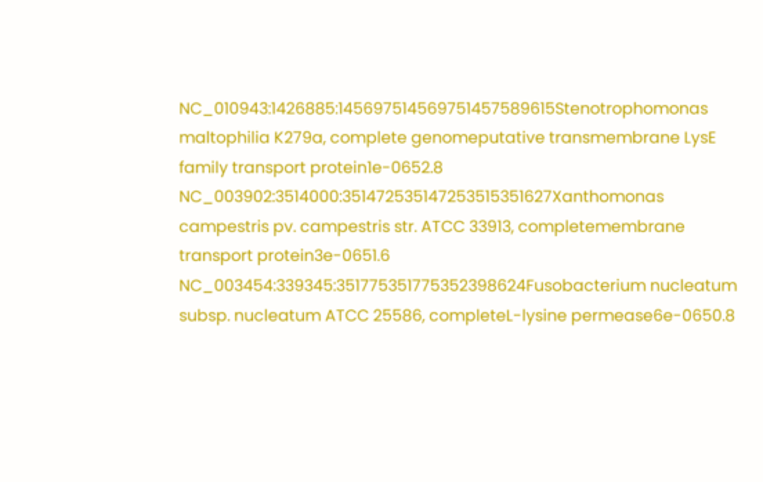NC_010943:1426885:145697514569751457589615Stenotrophomonas maltophilia K279a, complete genomeputative transmembrane LysE family transport protein1e-0652.8
NC_003902:3514000:351472535147253515351627Xanthomonas campestris pv. campestris str. ATCC 33913, completemembrane transport protein3e-0651.6
NC_003454:339345:351775351775352398624Fusobacterium nucleatum subsp. nucleatum ATCC 25586, completeL-lysine permease6e-0650.8